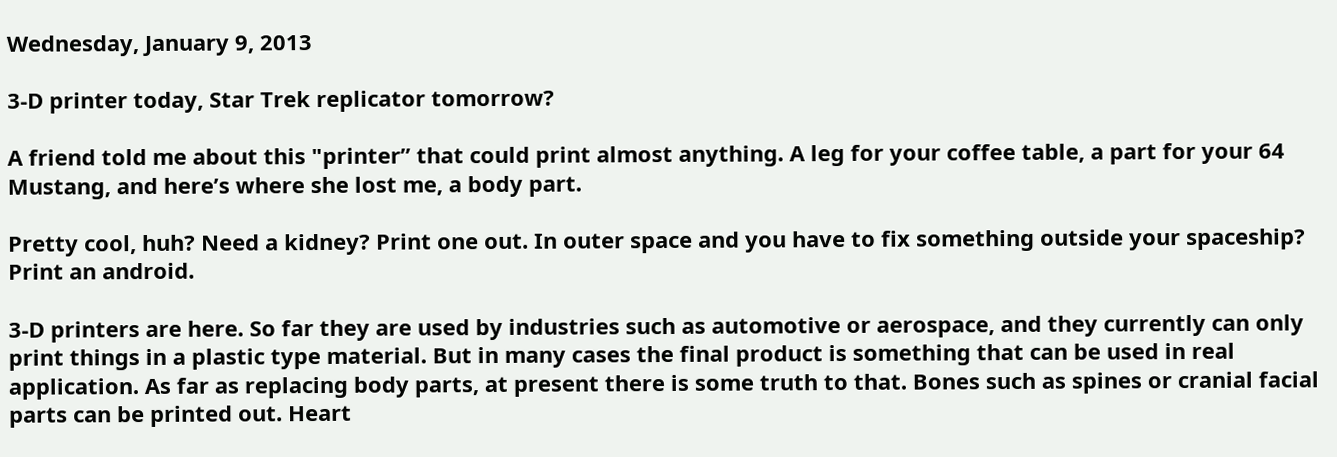Wednesday, January 9, 2013

3-D printer today, Star Trek replicator tomorrow?

A friend told me about this "printer” that could print almost anything. A leg for your coffee table, a part for your 64 Mustang, and here’s where she lost me, a body part.

Pretty cool, huh? Need a kidney? Print one out. In outer space and you have to fix something outside your spaceship? Print an android.

3-D printers are here. So far they are used by industries such as automotive or aerospace, and they currently can only print things in a plastic type material. But in many cases the final product is something that can be used in real application. As far as replacing body parts, at present there is some truth to that. Bones such as spines or cranial facial parts can be printed out. Heart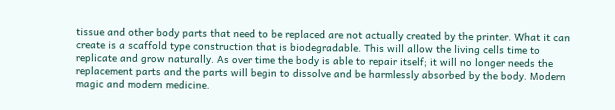tissue and other body parts that need to be replaced are not actually created by the printer. What it can create is a scaffold type construction that is biodegradable. This will allow the living cells time to replicate and grow naturally. As over time the body is able to repair itself; it will no longer needs the replacement parts and the parts will begin to dissolve and be harmlessly absorbed by the body. Modern magic and modern medicine.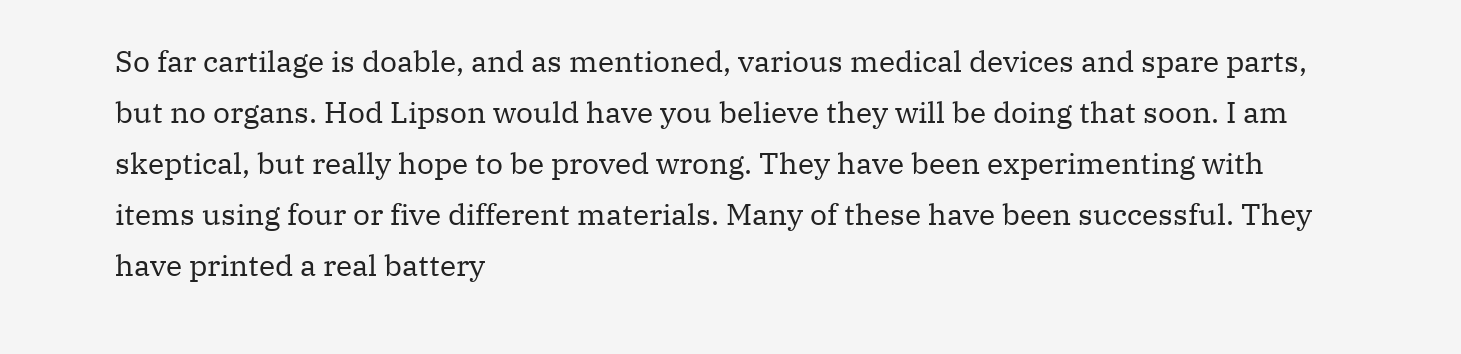So far cartilage is doable, and as mentioned, various medical devices and spare parts, but no organs. Hod Lipson would have you believe they will be doing that soon. I am skeptical, but really hope to be proved wrong. They have been experimenting with items using four or five different materials. Many of these have been successful. They have printed a real battery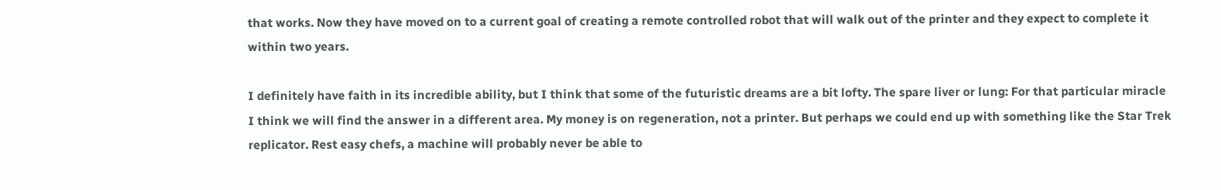that works. Now they have moved on to a current goal of creating a remote controlled robot that will walk out of the printer and they expect to complete it within two years.

I definitely have faith in its incredible ability, but I think that some of the futuristic dreams are a bit lofty. The spare liver or lung: For that particular miracle I think we will find the answer in a different area. My money is on regeneration, not a printer. But perhaps we could end up with something like the Star Trek replicator. Rest easy chefs, a machine will probably never be able to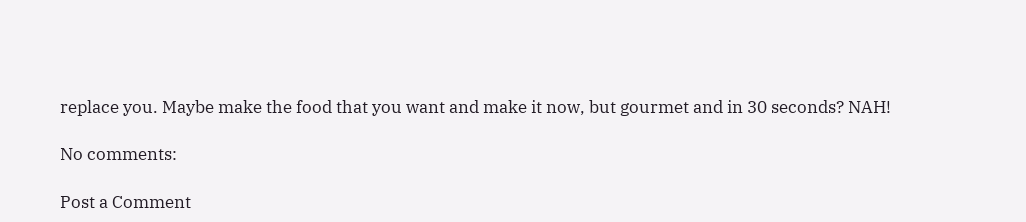replace you. Maybe make the food that you want and make it now, but gourmet and in 30 seconds? NAH!

No comments:

Post a Comment